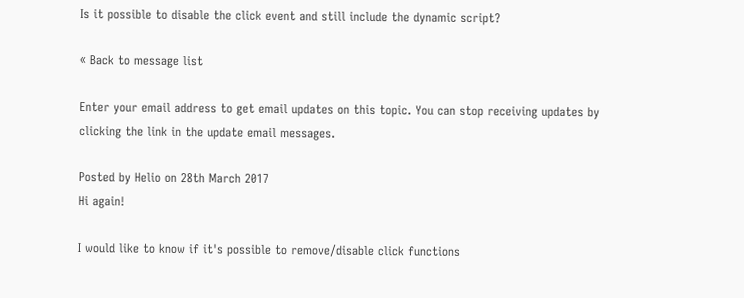Is it possible to disable the click event and still include the dynamic script?

« Back to message list

Enter your email address to get email updates on this topic. You can stop receiving updates by clicking the link in the update email messages.

Posted by Helio on 28th March 2017
Hi again!

I would like to know if it's possible to remove/disable click functions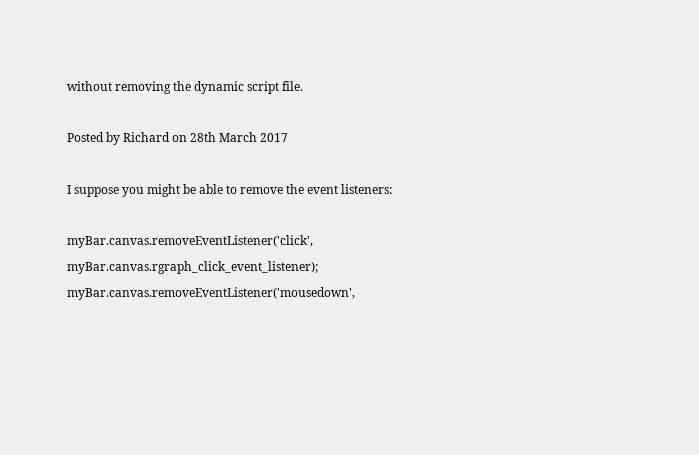without removing the dynamic script file.

Posted by Richard on 28th March 2017

I suppose you might be able to remove the event listeners:

myBar.canvas.removeEventListener('click', myBar.canvas.rgraph_click_event_listener);
myBar.canvas.removeEventListener('mousedown',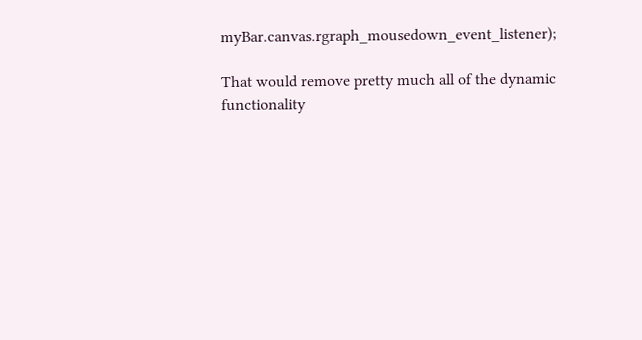myBar.canvas.rgraph_mousedown_event_listener);

That would remove pretty much all of the dynamic functionality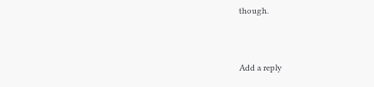though.


Add a reply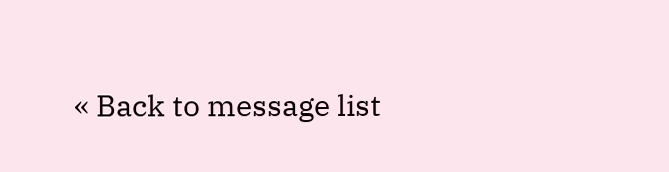« Back to message list